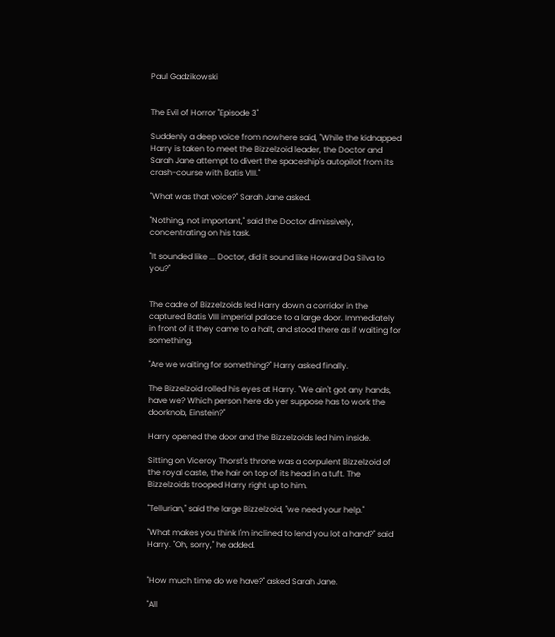Paul Gadzikowski


The Evil of Horror "Episode 3"

Suddenly a deep voice from nowhere said, "While the kidnapped Harry is taken to meet the Bizzelzoid leader, the Doctor and Sarah Jane attempt to divert the spaceship's autopilot from its crash-course with Batis VIII."

"What was that voice?" Sarah Jane asked.

"Nothing, not important," said the Doctor dimissively, concentrating on his task.

"It sounded like ... Doctor, did it sound like Howard Da Silva to you?"


The cadre of Bizzelzoids led Harry down a corridor in the captured Batis VIII imperial palace to a large door. Immediately in front of it they came to a halt, and stood there as if waiting for something.

"Are we waiting for something?" Harry asked finally.

The Bizzelzoid rolled his eyes at Harry. "We ain't got any hands, have we? Which person here do yer suppose has to work the doorknob, Einstein?"

Harry opened the door and the Bizzelzoids led him inside.

Sitting on Viceroy Thorst's throne was a corpulent Bizzelzoid of the royal caste, the hair on top of its head in a tuft. The Bizzelzoids trooped Harry right up to him.

"Tellurian," said the large Bizzelzoid, "we need your help."

"What makes you think I'm inclined to lend you lot a hand?" said Harry. "Oh, sorry," he added.


"How much time do we have?" asked Sarah Jane.

"All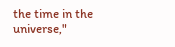the time in the universe,"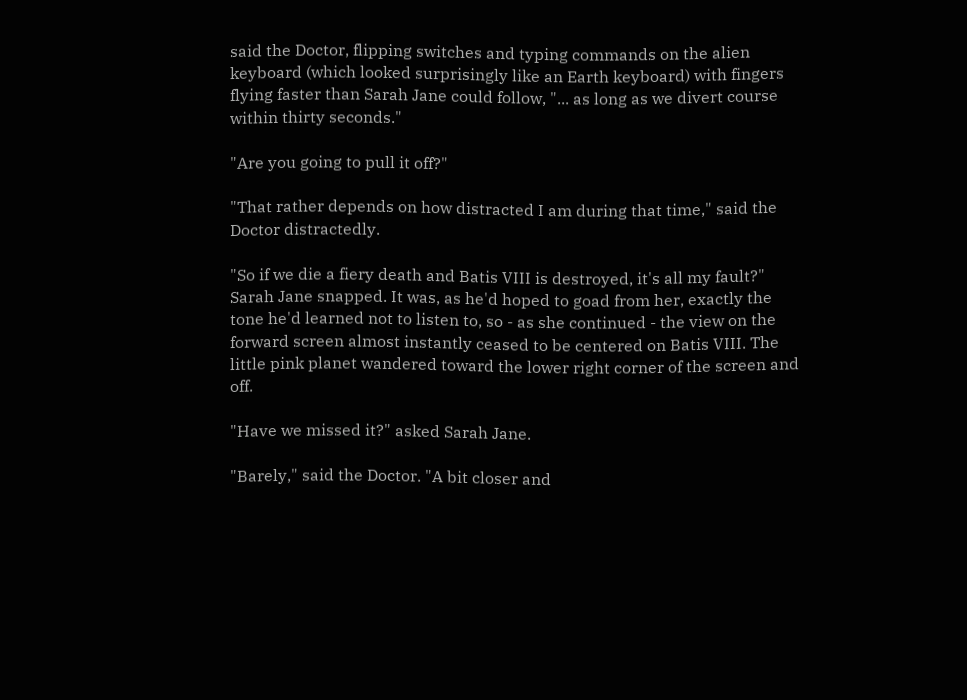said the Doctor, flipping switches and typing commands on the alien keyboard (which looked surprisingly like an Earth keyboard) with fingers flying faster than Sarah Jane could follow, "... as long as we divert course within thirty seconds."

"Are you going to pull it off?"

"That rather depends on how distracted I am during that time," said the Doctor distractedly.

"So if we die a fiery death and Batis VIII is destroyed, it's all my fault?" Sarah Jane snapped. It was, as he'd hoped to goad from her, exactly the tone he'd learned not to listen to, so - as she continued - the view on the forward screen almost instantly ceased to be centered on Batis VIII. The little pink planet wandered toward the lower right corner of the screen and off.

"Have we missed it?" asked Sarah Jane.

"Barely," said the Doctor. "A bit closer and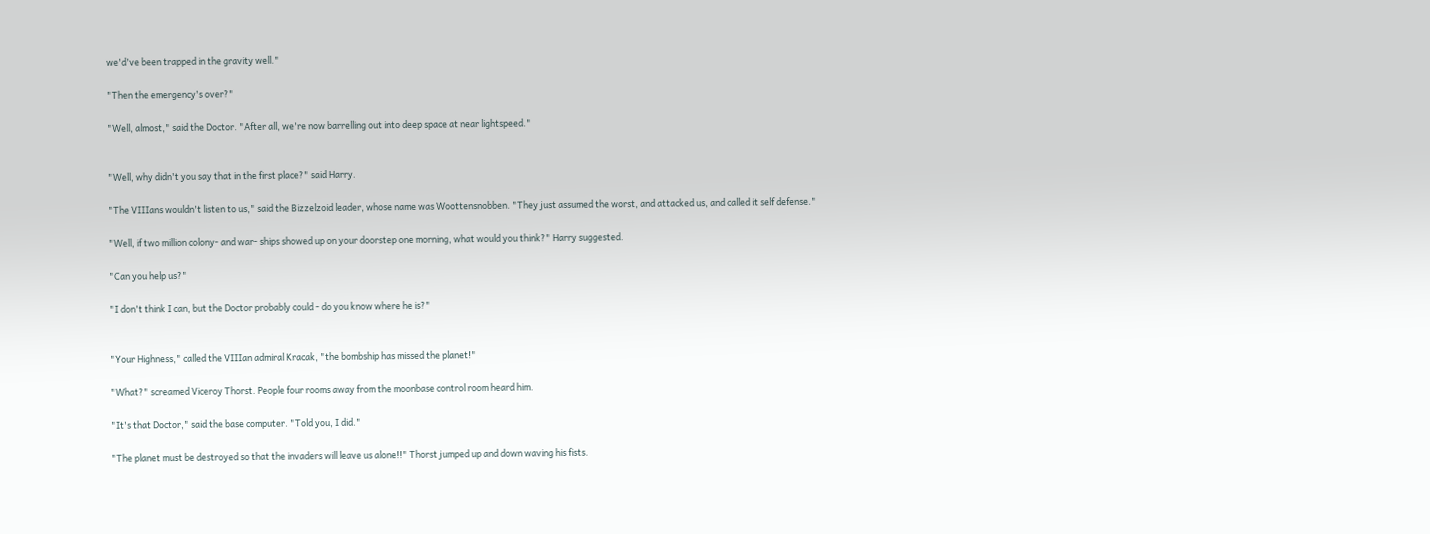we'd've been trapped in the gravity well."

"Then the emergency's over?"

"Well, almost," said the Doctor. "After all, we're now barrelling out into deep space at near lightspeed."


"Well, why didn't you say that in the first place?" said Harry.

"The VIIIans wouldn't listen to us," said the Bizzelzoid leader, whose name was Woottensnobben. "They just assumed the worst, and attacked us, and called it self defense."

"Well, if two million colony- and war- ships showed up on your doorstep one morning, what would you think?" Harry suggested.

"Can you help us?"

"I don't think I can, but the Doctor probably could - do you know where he is?"


"Your Highness," called the VIIIan admiral Kracak, "the bombship has missed the planet!"

"What?" screamed Viceroy Thorst. People four rooms away from the moonbase control room heard him.

"It's that Doctor," said the base computer. "Told you, I did."

"The planet must be destroyed so that the invaders will leave us alone!!" Thorst jumped up and down waving his fists.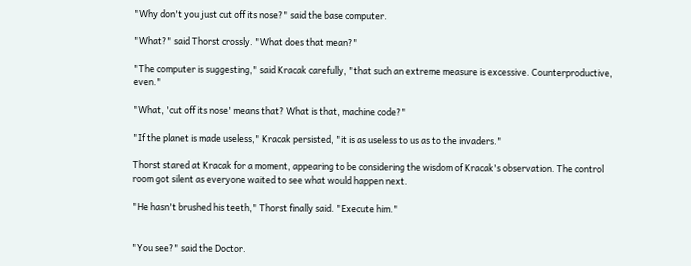"Why don't you just cut off its nose?" said the base computer.

"What?" said Thorst crossly. "What does that mean?"

"The computer is suggesting," said Kracak carefully, "that such an extreme measure is excessive. Counterproductive, even."

"What, 'cut off its nose' means that? What is that, machine code?"

"If the planet is made useless," Kracak persisted, "it is as useless to us as to the invaders."

Thorst stared at Kracak for a moment, appearing to be considering the wisdom of Kracak's observation. The control room got silent as everyone waited to see what would happen next.

"He hasn't brushed his teeth," Thorst finally said. "Execute him."


"You see?" said the Doctor.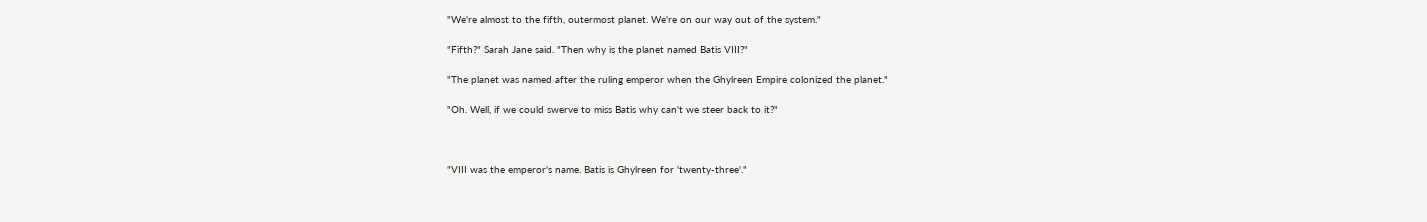"We're almost to the fifth, outermost planet. We're on our way out of the system."

"Fifth?" Sarah Jane said. "Then why is the planet named Batis VIII?"

"The planet was named after the ruling emperor when the Ghylreen Empire colonized the planet."

"Oh. Well, if we could swerve to miss Batis why can't we steer back to it?"



"VIII was the emperor's name. Batis is Ghylreen for 'twenty-three'."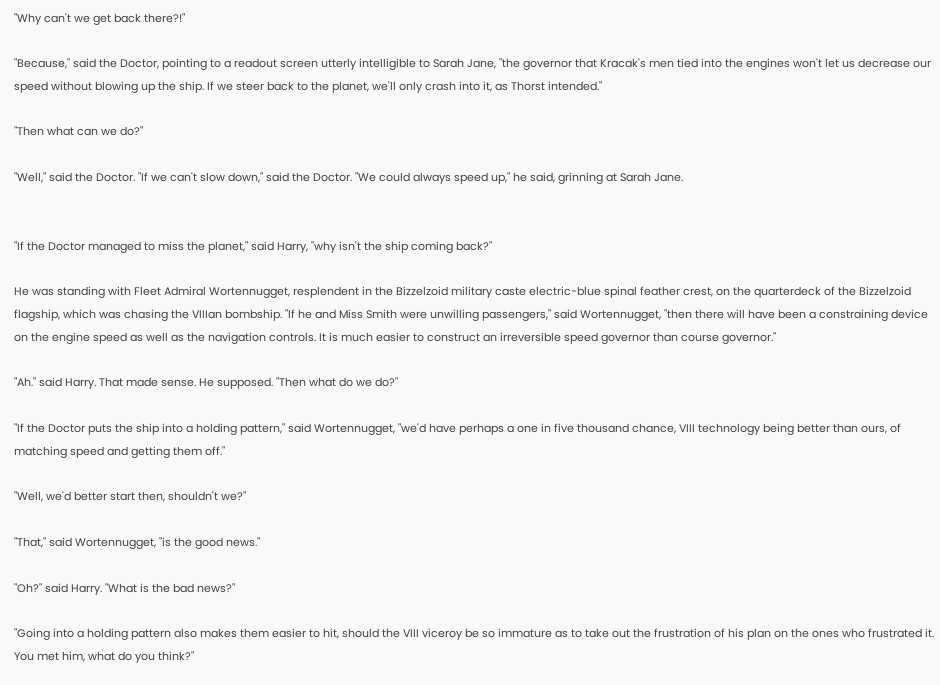"Why can't we get back there?!"

"Because," said the Doctor, pointing to a readout screen utterly intelligible to Sarah Jane, "the governor that Kracak's men tied into the engines won't let us decrease our speed without blowing up the ship. If we steer back to the planet, we'll only crash into it, as Thorst intended."

"Then what can we do?"

"Well," said the Doctor. "If we can't slow down," said the Doctor. "We could always speed up," he said, grinning at Sarah Jane.


"If the Doctor managed to miss the planet," said Harry, "why isn't the ship coming back?"

He was standing with Fleet Admiral Wortennugget, resplendent in the Bizzelzoid military caste electric-blue spinal feather crest, on the quarterdeck of the Bizzelzoid flagship, which was chasing the VIIIan bombship. "If he and Miss Smith were unwilling passengers," said Wortennugget, "then there will have been a constraining device on the engine speed as well as the navigation controls. It is much easier to construct an irreversible speed governor than course governor."

"Ah." said Harry. That made sense. He supposed. "Then what do we do?"

"If the Doctor puts the ship into a holding pattern," said Wortennugget, "we'd have perhaps a one in five thousand chance, VIII technology being better than ours, of matching speed and getting them off."

"Well, we'd better start then, shouldn't we?"

"That," said Wortennugget, "is the good news."

"Oh?" said Harry. "What is the bad news?"

"Going into a holding pattern also makes them easier to hit, should the VIII viceroy be so immature as to take out the frustration of his plan on the ones who frustrated it. You met him, what do you think?"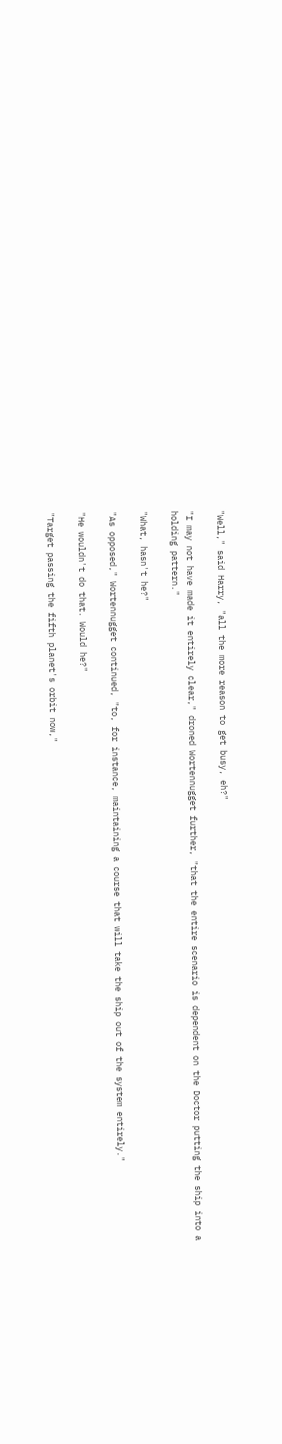"Well," said Harry, "all the more reason to get busy, eh?"

"I may not have made it entirely clear," droned Wortennugget further, "that the entire scenario is dependent on the Doctor putting the ship into a holding pattern."

"What, hasn't he?"

"As opposed," Wortennugget continued, "to, for instance, maintaining a course that will take the ship out of the system entirely."

"He wouldn't do that. Would he?"

"Target passing the fifth planet's orbit now,"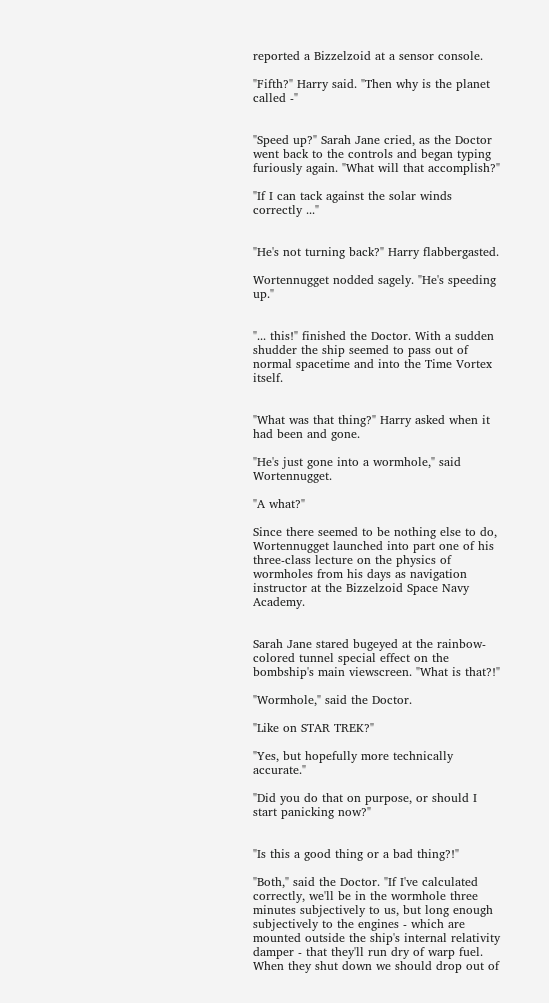reported a Bizzelzoid at a sensor console.

"Fifth?" Harry said. "Then why is the planet called -"


"Speed up?" Sarah Jane cried, as the Doctor went back to the controls and began typing furiously again. "What will that accomplish?"

"If I can tack against the solar winds correctly ..."


"He's not turning back?" Harry flabbergasted.

Wortennugget nodded sagely. "He's speeding up."


"... this!" finished the Doctor. With a sudden shudder the ship seemed to pass out of normal spacetime and into the Time Vortex itself.


"What was that thing?" Harry asked when it had been and gone.

"He's just gone into a wormhole," said Wortennugget.

"A what?"

Since there seemed to be nothing else to do, Wortennugget launched into part one of his three-class lecture on the physics of wormholes from his days as navigation instructor at the Bizzelzoid Space Navy Academy.


Sarah Jane stared bugeyed at the rainbow-colored tunnel special effect on the bombship's main viewscreen. "What is that?!"

"Wormhole," said the Doctor.

"Like on STAR TREK?"

"Yes, but hopefully more technically accurate."

"Did you do that on purpose, or should I start panicking now?"


"Is this a good thing or a bad thing?!"

"Both," said the Doctor. "If I've calculated correctly, we'll be in the wormhole three minutes subjectively to us, but long enough subjectively to the engines - which are mounted outside the ship's internal relativity damper - that they'll run dry of warp fuel. When they shut down we should drop out of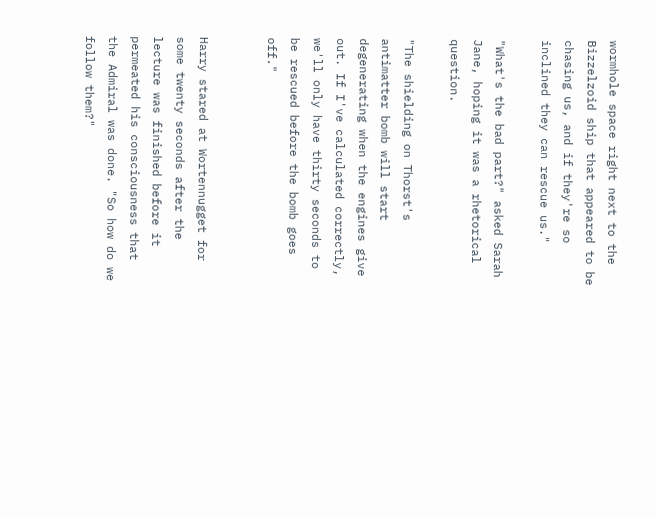wormhole space right next to the Bizzelzoid ship that appeared to be chasing us, and if they're so inclined they can rescue us."

"What's the bad part?" asked Sarah Jane, hoping it was a rhetorical question.

"The shielding on Thorst's antimatter bomb will start degenerating when the engines give out. If I've calculated correctly, we'll only have thirty seconds to be rescued before the bomb goes off."


Harry stared at Wortennugget for some twenty seconds after the lecture was finished before it permeated his consciousness that the Admiral was done. "So how do we follow them?"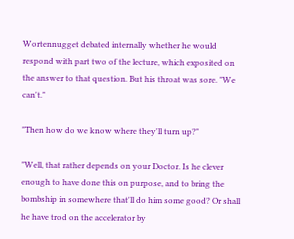Wortennugget debated internally whether he would respond with part two of the lecture, which exposited on the answer to that question. But his throat was sore. "We can't."

"Then how do we know where they'll turn up?"

"Well, that rather depends on your Doctor. Is he clever enough to have done this on purpose, and to bring the bombship in somewhere that'll do him some good? Or shall he have trod on the accelerator by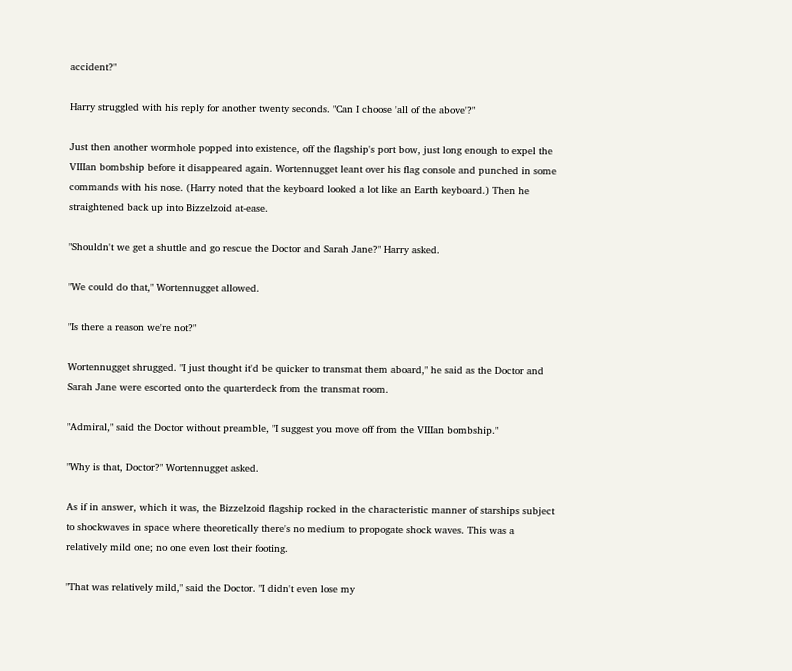accident?"

Harry struggled with his reply for another twenty seconds. "Can I choose 'all of the above'?"

Just then another wormhole popped into existence, off the flagship's port bow, just long enough to expel the VIIIan bombship before it disappeared again. Wortennugget leant over his flag console and punched in some commands with his nose. (Harry noted that the keyboard looked a lot like an Earth keyboard.) Then he straightened back up into Bizzelzoid at-ease.

"Shouldn't we get a shuttle and go rescue the Doctor and Sarah Jane?" Harry asked.

"We could do that," Wortennugget allowed.

"Is there a reason we're not?"

Wortennugget shrugged. "I just thought it'd be quicker to transmat them aboard," he said as the Doctor and Sarah Jane were escorted onto the quarterdeck from the transmat room.

"Admiral," said the Doctor without preamble, "I suggest you move off from the VIIIan bombship."

"Why is that, Doctor?" Wortennugget asked.

As if in answer, which it was, the Bizzelzoid flagship rocked in the characteristic manner of starships subject to shockwaves in space where theoretically there's no medium to propogate shock waves. This was a relatively mild one; no one even lost their footing.

"That was relatively mild," said the Doctor. "I didn't even lose my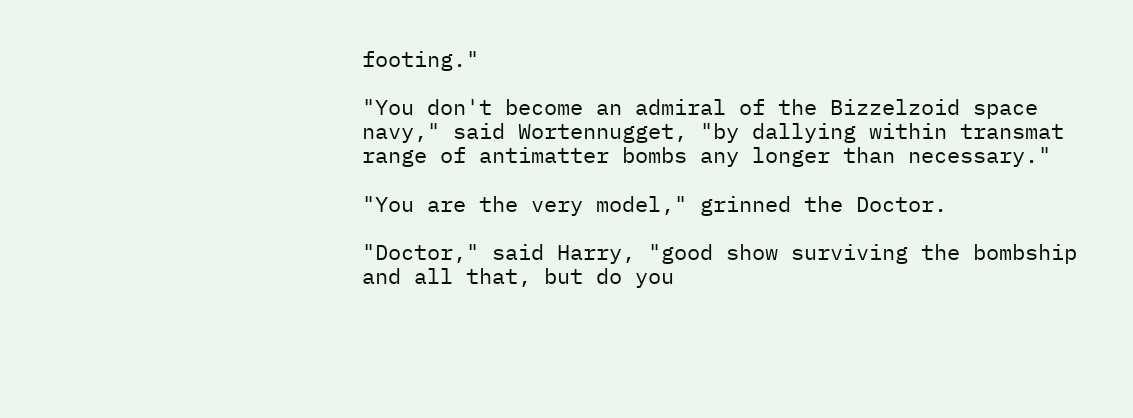footing."

"You don't become an admiral of the Bizzelzoid space navy," said Wortennugget, "by dallying within transmat range of antimatter bombs any longer than necessary."

"You are the very model," grinned the Doctor.

"Doctor," said Harry, "good show surviving the bombship and all that, but do you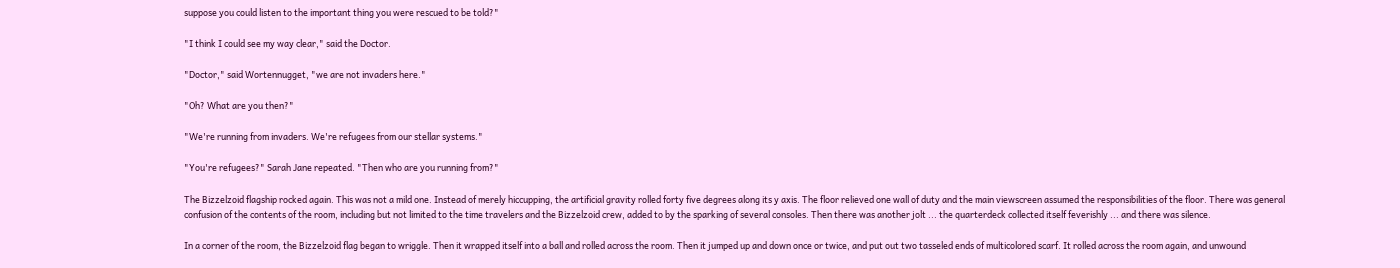suppose you could listen to the important thing you were rescued to be told?"

"I think I could see my way clear," said the Doctor.

"Doctor," said Wortennugget, "we are not invaders here."

"Oh? What are you then?"

"We're running from invaders. We're refugees from our stellar systems."

"You're refugees?" Sarah Jane repeated. "Then who are you running from?"

The Bizzelzoid flagship rocked again. This was not a mild one. Instead of merely hiccupping, the artificial gravity rolled forty five degrees along its y axis. The floor relieved one wall of duty and the main viewscreen assumed the responsibilities of the floor. There was general confusion of the contents of the room, including but not limited to the time travelers and the Bizzelzoid crew, added to by the sparking of several consoles. Then there was another jolt ... the quarterdeck collected itself feverishly ... and there was silence.

In a corner of the room, the Bizzelzoid flag began to wriggle. Then it wrapped itself into a ball and rolled across the room. Then it jumped up and down once or twice, and put out two tasseled ends of multicolored scarf. It rolled across the room again, and unwound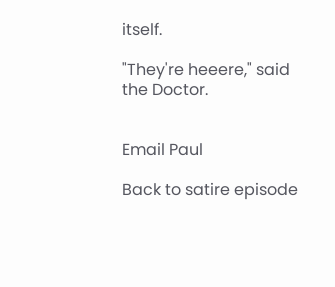itself.

"They're heeere," said the Doctor.


Email Paul

Back to satire episode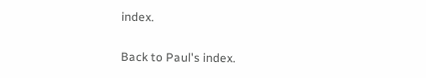index.

Back to Paul's index.